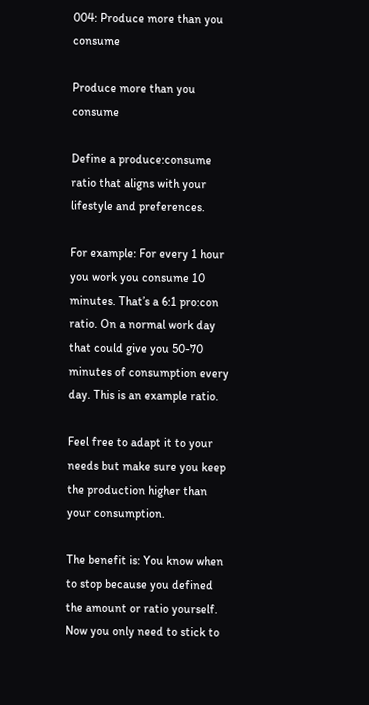004: Produce more than you consume

Produce more than you consume

Define a produce:consume ratio that aligns with your lifestyle and preferences.

For example: For every 1 hour you work you consume 10 minutes. That’s a 6:1 pro:con ratio. On a normal work day that could give you 50-70 minutes of consumption every day. This is an example ratio.

Feel free to adapt it to your needs but make sure you keep the production higher than your consumption.

The benefit is: You know when to stop because you defined the amount or ratio yourself. Now you only need to stick to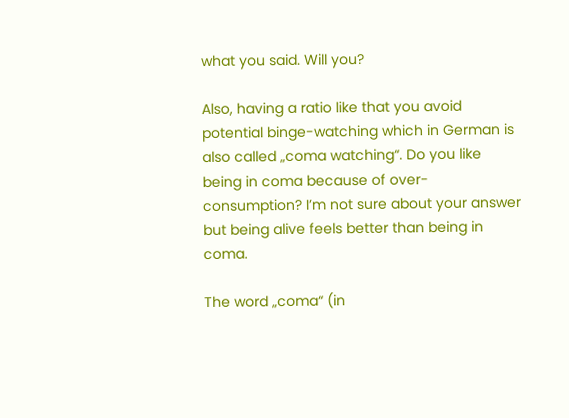what you said. Will you?

Also, having a ratio like that you avoid potential binge-watching which in German is also called „coma watching“. Do you like being in coma because of over-consumption? I’m not sure about your answer but being alive feels better than being in coma.

The word „coma“ (in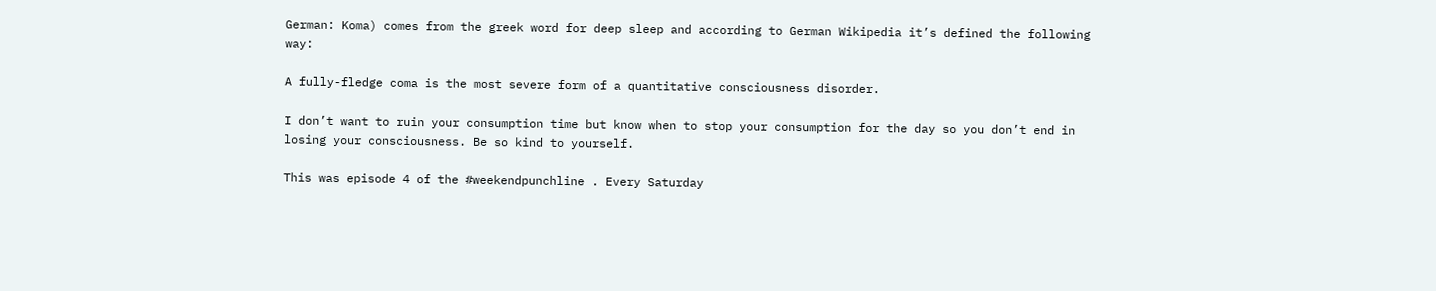German: Koma) comes from the greek word for deep sleep and according to German Wikipedia it’s defined the following way:

A fully-fledge coma is the most severe form of a quantitative consciousness disorder.

I don’t want to ruin your consumption time but know when to stop your consumption for the day so you don’t end in losing your consciousness. Be so kind to yourself.

This was episode 4 of the #weekendpunchline . Every Saturday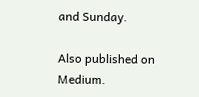and Sunday.

Also published on Medium.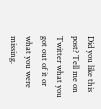Did you like this post? Tell me on Twitter what you got out of it or what you were missing.